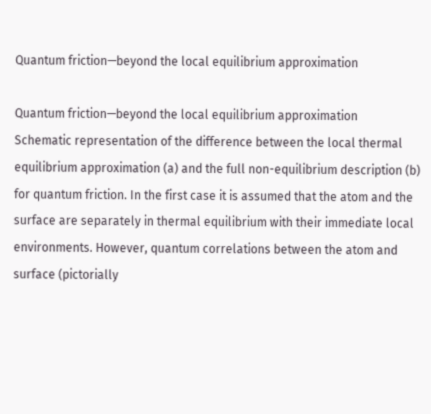Quantum friction—beyond the local equilibrium approximation

Quantum friction—beyond the local equilibrium approximation
Schematic representation of the difference between the local thermal equilibrium approximation (a) and the full non-equilibrium description (b) for quantum friction. In the first case it is assumed that the atom and the surface are separately in thermal equilibrium with their immediate local environments. However, quantum correlations between the atom and surface (pictorially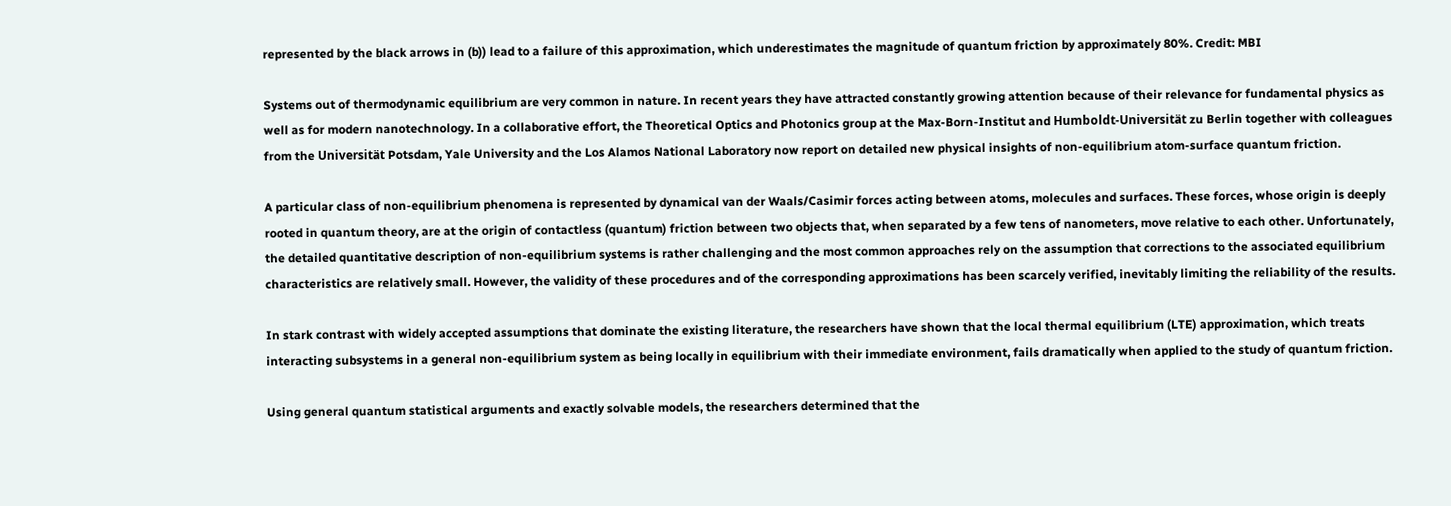represented by the black arrows in (b)) lead to a failure of this approximation, which underestimates the magnitude of quantum friction by approximately 80%. Credit: MBI

Systems out of thermodynamic equilibrium are very common in nature. In recent years they have attracted constantly growing attention because of their relevance for fundamental physics as well as for modern nanotechnology. In a collaborative effort, the Theoretical Optics and Photonics group at the Max-Born-Institut and Humboldt-Universität zu Berlin together with colleagues from the Universität Potsdam, Yale University and the Los Alamos National Laboratory now report on detailed new physical insights of non-equilibrium atom-surface quantum friction.

A particular class of non-equilibrium phenomena is represented by dynamical van der Waals/Casimir forces acting between atoms, molecules and surfaces. These forces, whose origin is deeply rooted in quantum theory, are at the origin of contactless (quantum) friction between two objects that, when separated by a few tens of nanometers, move relative to each other. Unfortunately, the detailed quantitative description of non-equilibrium systems is rather challenging and the most common approaches rely on the assumption that corrections to the associated equilibrium characteristics are relatively small. However, the validity of these procedures and of the corresponding approximations has been scarcely verified, inevitably limiting the reliability of the results.

In stark contrast with widely accepted assumptions that dominate the existing literature, the researchers have shown that the local thermal equilibrium (LTE) approximation, which treats interacting subsystems in a general non-equilibrium system as being locally in equilibrium with their immediate environment, fails dramatically when applied to the study of quantum friction.

Using general quantum statistical arguments and exactly solvable models, the researchers determined that the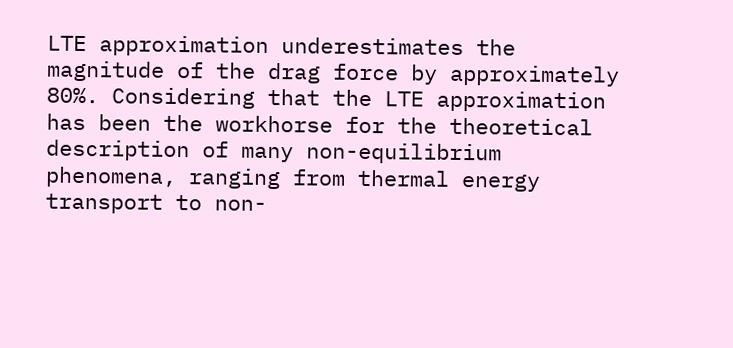LTE approximation underestimates the magnitude of the drag force by approximately 80%. Considering that the LTE approximation has been the workhorse for the theoretical description of many non-equilibrium phenomena, ranging from thermal energy transport to non-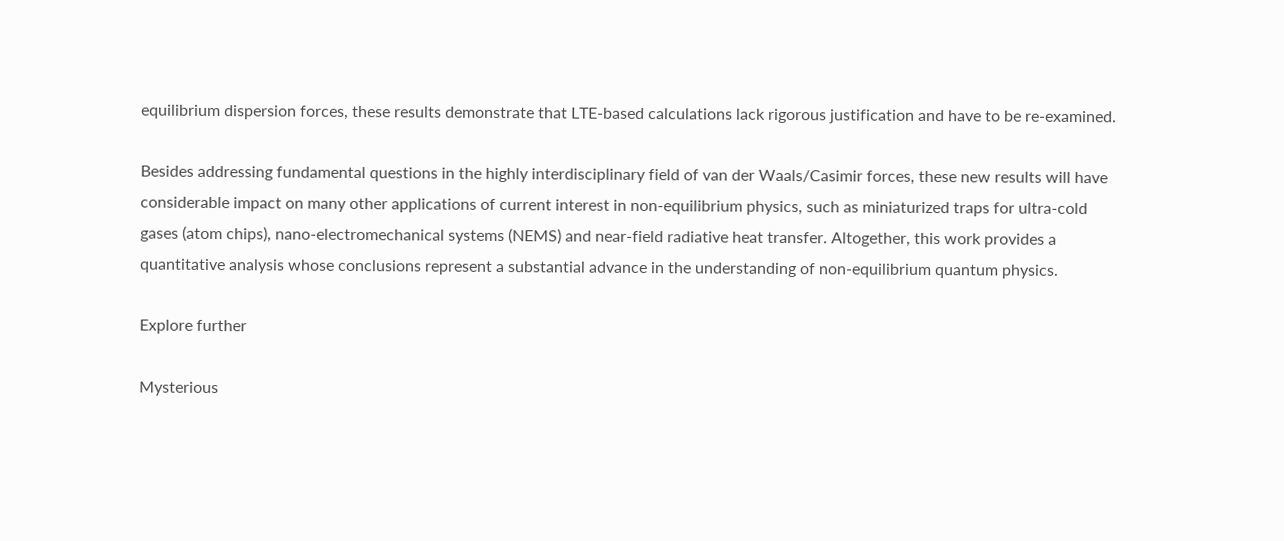equilibrium dispersion forces, these results demonstrate that LTE-based calculations lack rigorous justification and have to be re-examined.

Besides addressing fundamental questions in the highly interdisciplinary field of van der Waals/Casimir forces, these new results will have considerable impact on many other applications of current interest in non-equilibrium physics, such as miniaturized traps for ultra-cold gases (atom chips), nano-electromechanical systems (NEMS) and near-field radiative heat transfer. Altogether, this work provides a quantitative analysis whose conclusions represent a substantial advance in the understanding of non-equilibrium quantum physics.

Explore further

Mysterious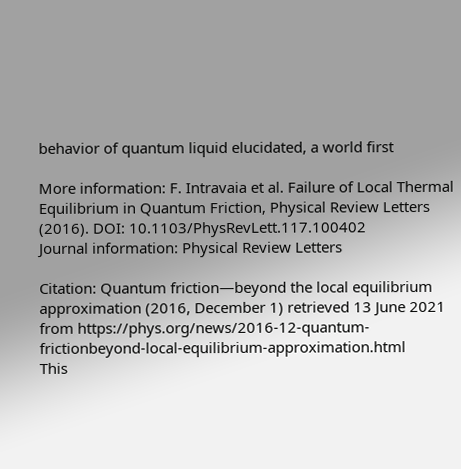behavior of quantum liquid elucidated, a world first

More information: F. Intravaia et al. Failure of Local Thermal Equilibrium in Quantum Friction, Physical Review Letters (2016). DOI: 10.1103/PhysRevLett.117.100402
Journal information: Physical Review Letters

Citation: Quantum friction—beyond the local equilibrium approximation (2016, December 1) retrieved 13 June 2021 from https://phys.org/news/2016-12-quantum-frictionbeyond-local-equilibrium-approximation.html
This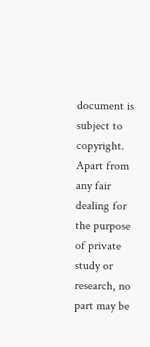document is subject to copyright. Apart from any fair dealing for the purpose of private study or research, no part may be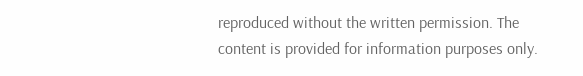reproduced without the written permission. The content is provided for information purposes only.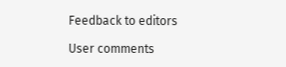Feedback to editors

User comments